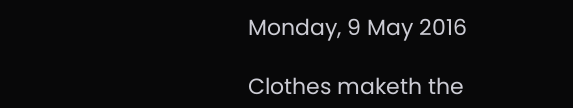Monday, 9 May 2016

Clothes maketh the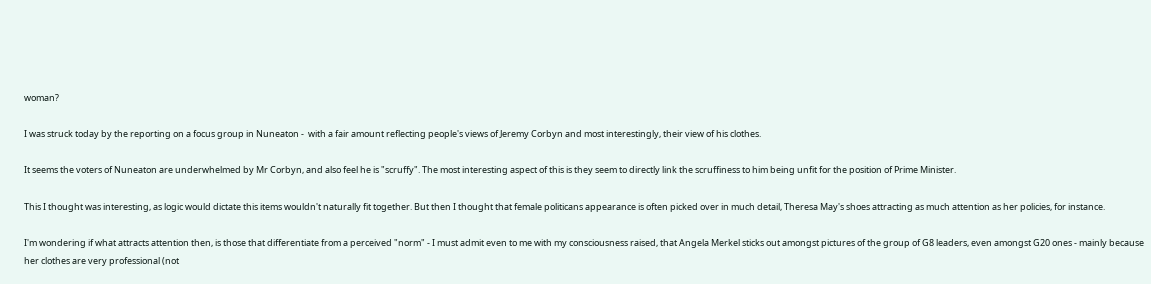woman?

I was struck today by the reporting on a focus group in Nuneaton -  with a fair amount reflecting people's views of Jeremy Corbyn and most interestingly, their view of his clothes.

It seems the voters of Nuneaton are underwhelmed by Mr Corbyn, and also feel he is "scruffy". The most interesting aspect of this is they seem to directly link the scruffiness to him being unfit for the position of Prime Minister.

This I thought was interesting, as logic would dictate this items wouldn't naturally fit together. But then I thought that female politicans appearance is often picked over in much detail, Theresa May's shoes attracting as much attention as her policies, for instance.

I'm wondering if what attracts attention then, is those that differentiate from a perceived "norm" - I must admit even to me with my consciousness raised, that Angela Merkel sticks out amongst pictures of the group of G8 leaders, even amongst G20 ones - mainly because her clothes are very professional (not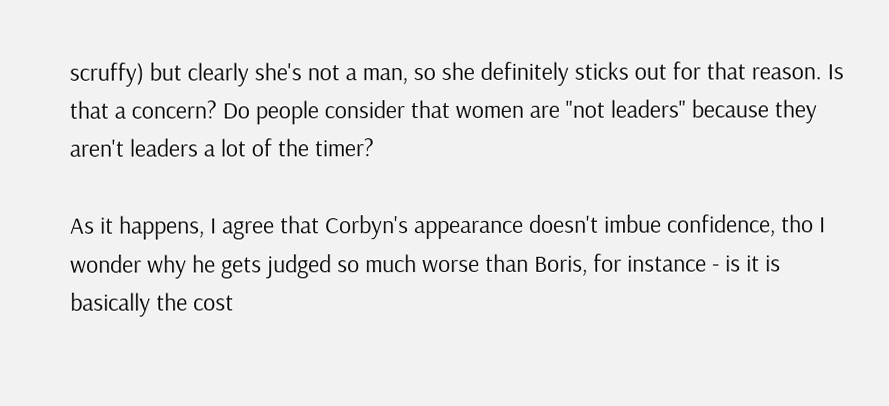scruffy) but clearly she's not a man, so she definitely sticks out for that reason. Is that a concern? Do people consider that women are "not leaders" because they aren't leaders a lot of the timer?

As it happens, I agree that Corbyn's appearance doesn't imbue confidence, tho I wonder why he gets judged so much worse than Boris, for instance - is it is basically the cost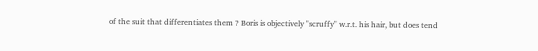of the suit that differentiates them ? Boris is objectively "scruffy" w.r.t. his hair, but does tend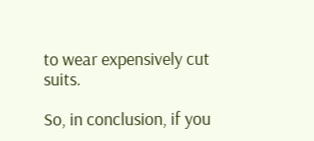to wear expensively cut suits.

So, in conclusion, if you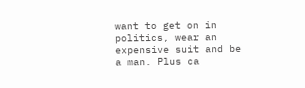want to get on in politics, wear an expensive suit and be a man. Plus ca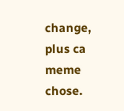change, plus ca meme chose.